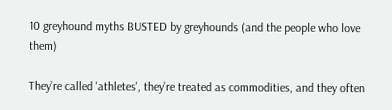10 greyhound myths BUSTED by greyhounds (and the people who love them)

They’re called 'athletes', they’re treated as commodities, and they often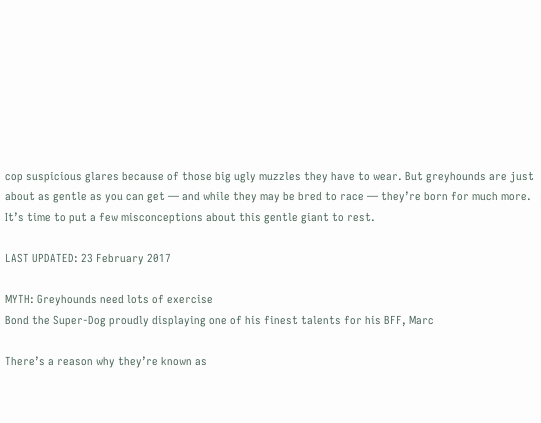cop suspicious glares because of those big ugly muzzles they have to wear. But greyhounds are just about as gentle as you can get — and while they may be bred to race — they’re born for much more. It’s time to put a few misconceptions about this gentle giant to rest.

LAST UPDATED: 23 February 2017

MYTH: Greyhounds need lots of exercise
Bond the Super-Dog proudly displaying one of his finest talents for his BFF, Marc

There’s a reason why they’re known as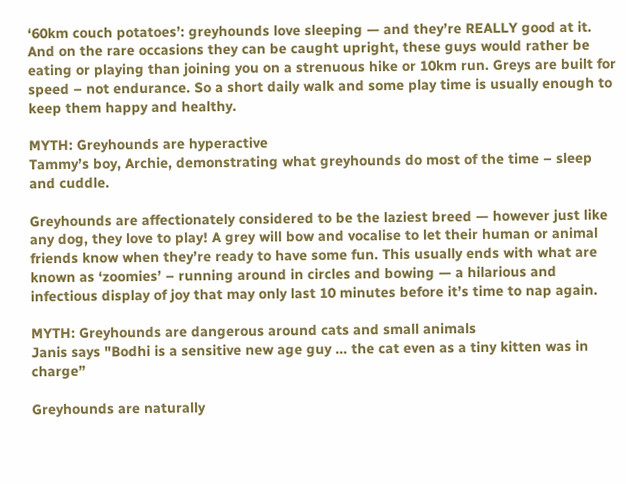‘60km couch potatoes’: greyhounds love sleeping — and they’re REALLY good at it. And on the rare occasions they can be caught upright, these guys would rather be eating or playing than joining you on a strenuous hike or 10km run. Greys are built for speed – not endurance. So a short daily walk and some play time is usually enough to keep them happy and healthy.

MYTH: Greyhounds are hyperactive
Tammy’s boy, Archie, demonstrating what greyhounds do most of the time – sleep and cuddle.

Greyhounds are affectionately considered to be the laziest breed — however just like any dog, they love to play! A grey will bow and vocalise to let their human or animal friends know when they’re ready to have some fun. This usually ends with what are known as ‘zoomies’ – running around in circles and bowing — a hilarious and infectious display of joy that may only last 10 minutes before it’s time to nap again.

MYTH: Greyhounds are dangerous around cats and small animals
Janis says "Bodhi is a sensitive new age guy … the cat even as a tiny kitten was in charge”

Greyhounds are naturally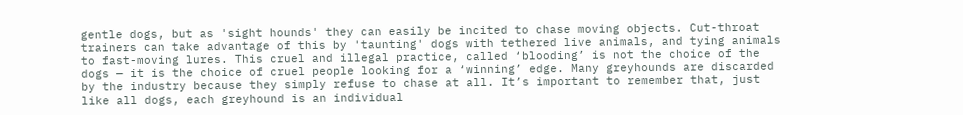gentle dogs, but as 'sight hounds' they can easily be incited to chase moving objects. Cut-throat trainers can take advantage of this by 'taunting' dogs with tethered live animals, and tying animals to fast-moving lures. This cruel and illegal practice, called ‘blooding’ is not the choice of the dogs — it is the choice of cruel people looking for a ‘winning’ edge. Many greyhounds are discarded by the industry because they simply refuse to chase at all. It’s important to remember that, just like all dogs, each greyhound is an individual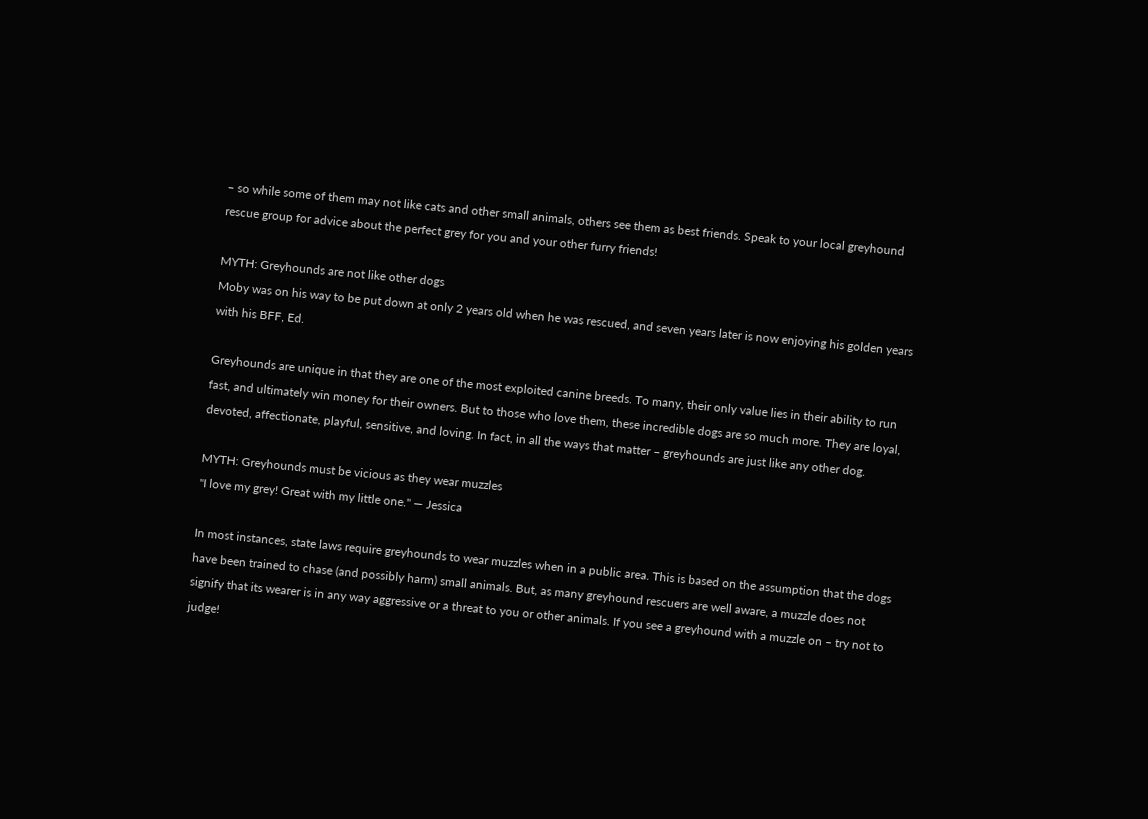– so while some of them may not like cats and other small animals, others see them as best friends. Speak to your local greyhound rescue group for advice about the perfect grey for you and your other furry friends!

MYTH: Greyhounds are not like other dogs
Moby was on his way to be put down at only 2 years old when he was rescued, and seven years later is now enjoying his golden years with his BFF, Ed.

Greyhounds are unique in that they are one of the most exploited canine breeds. To many, their only value lies in their ability to run fast, and ultimately win money for their owners. But to those who love them, these incredible dogs are so much more. They are loyal, devoted, affectionate, playful, sensitive, and loving. In fact, in all the ways that matter – greyhounds are just like any other dog.

MYTH: Greyhounds must be vicious as they wear muzzles
"I love my grey! Great with my little one." — Jessica

In most instances, state laws require greyhounds to wear muzzles when in a public area. This is based on the assumption that the dogs have been trained to chase (and possibly harm) small animals. But, as many greyhound rescuers are well aware, a muzzle does not signify that its wearer is in any way aggressive or a threat to you or other animals. If you see a greyhound with a muzzle on – try not to judge!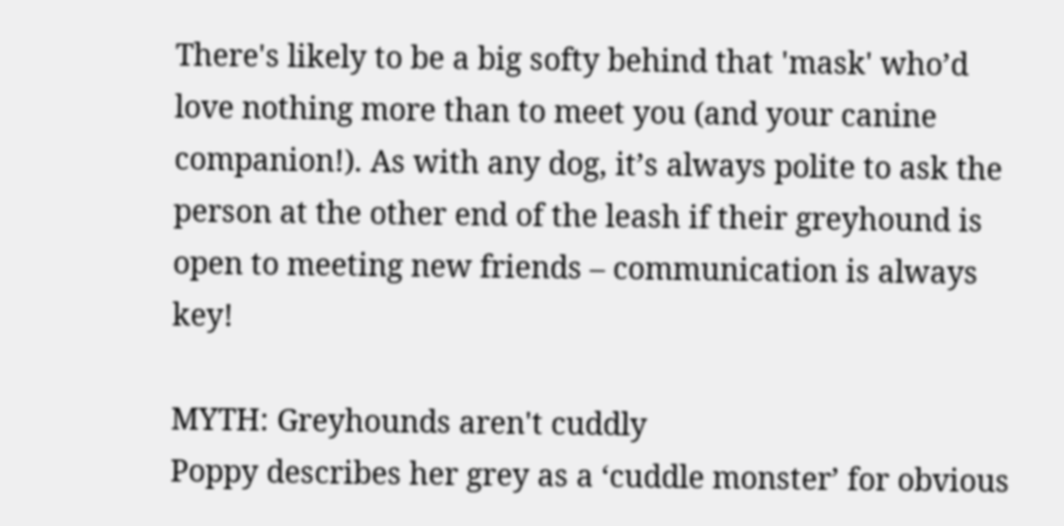There's likely to be a big softy behind that 'mask' who’d love nothing more than to meet you (and your canine companion!). As with any dog, it’s always polite to ask the person at the other end of the leash if their greyhound is open to meeting new friends – communication is always key!

MYTH: Greyhounds aren't cuddly
Poppy describes her grey as a ‘cuddle monster’ for obvious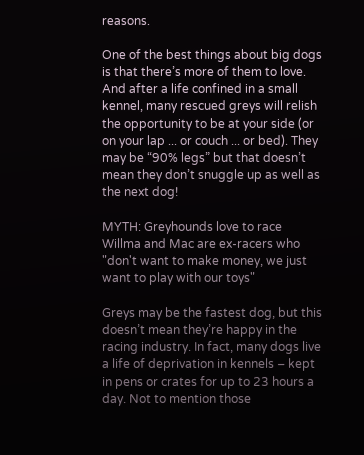reasons.

One of the best things about big dogs is that there’s more of them to love. And after a life confined in a small kennel, many rescued greys will relish the opportunity to be at your side (or on your lap ... or couch ... or bed). They may be “90% legs” but that doesn’t mean they don’t snuggle up as well as the next dog!

MYTH: Greyhounds love to race
Willma and Mac are ex-racers who "don't want to make money, we just want to play with our toys"

Greys may be the fastest dog, but this doesn’t mean they’re happy in the racing industry. In fact, many dogs live a life of deprivation in kennels – kept in pens or crates for up to 23 hours a day. Not to mention those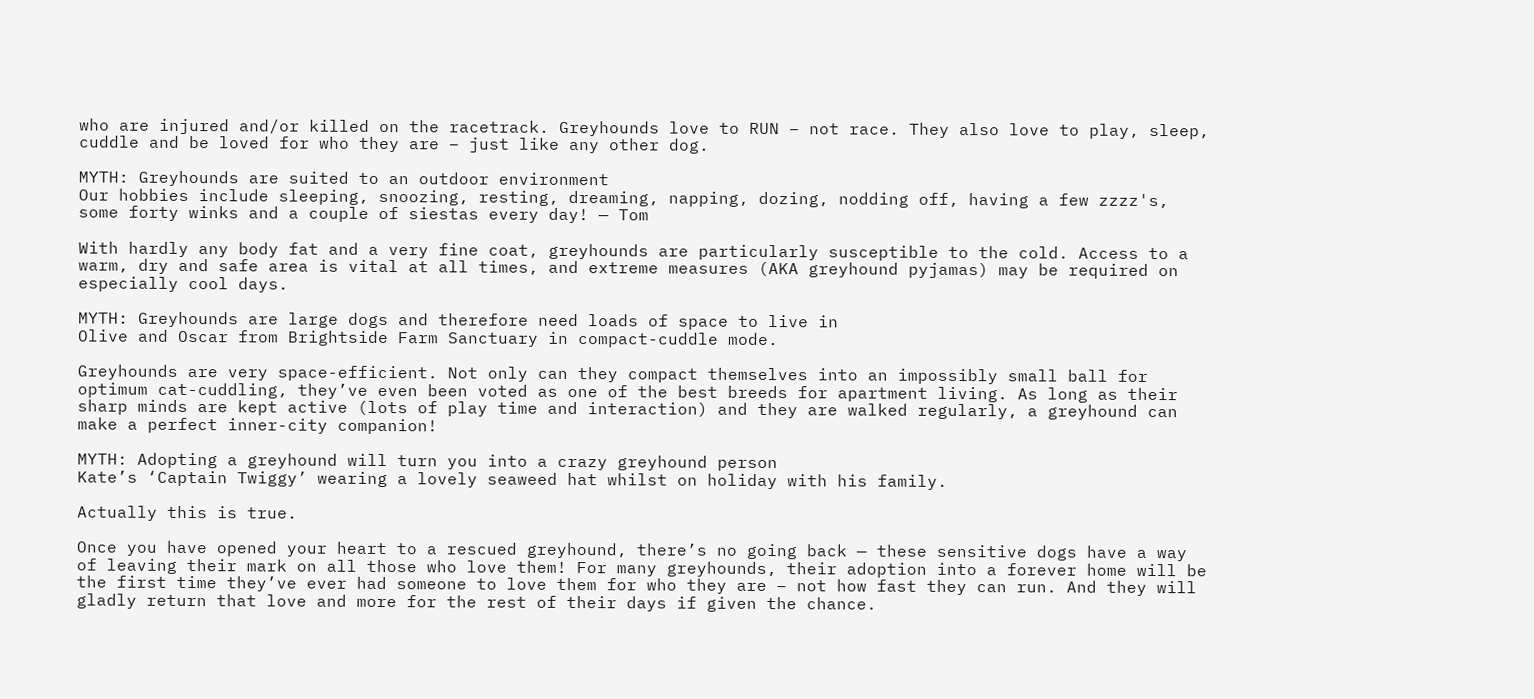who are injured and/or killed on the racetrack. Greyhounds love to RUN – not race. They also love to play, sleep, cuddle and be loved for who they are – just like any other dog.

MYTH: Greyhounds are suited to an outdoor environment
Our hobbies include sleeping, snoozing, resting, dreaming, napping, dozing, nodding off, having a few zzzz's, some forty winks and a couple of siestas every day! — Tom

With hardly any body fat and a very fine coat, greyhounds are particularly susceptible to the cold. Access to a warm, dry and safe area is vital at all times, and extreme measures (AKA greyhound pyjamas) may be required on especially cool days.

MYTH: Greyhounds are large dogs and therefore need loads of space to live in
Olive and Oscar from Brightside Farm Sanctuary in compact-cuddle mode.

Greyhounds are very space-efficient. Not only can they compact themselves into an impossibly small ball for optimum cat-cuddling, they’ve even been voted as one of the best breeds for apartment living. As long as their sharp minds are kept active (lots of play time and interaction) and they are walked regularly, a greyhound can make a perfect inner-city companion!

MYTH: Adopting a greyhound will turn you into a crazy greyhound person
Kate’s ‘Captain Twiggy’ wearing a lovely seaweed hat whilst on holiday with his family.

Actually this is true.

Once you have opened your heart to a rescued greyhound, there’s no going back — these sensitive dogs have a way of leaving their mark on all those who love them! For many greyhounds, their adoption into a forever home will be the first time they’ve ever had someone to love them for who they are – not how fast they can run. And they will gladly return that love and more for the rest of their days if given the chance.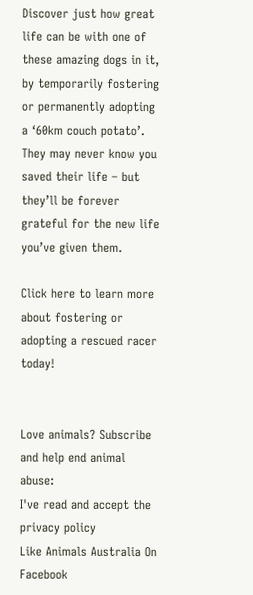Discover just how great life can be with one of these amazing dogs in it, by temporarily fostering or permanently adopting a ‘60km couch potato’. They may never know you saved their life – but they’ll be forever grateful for the new life you’ve given them.

Click here to learn more about fostering or adopting a rescued racer today!


Love animals? Subscribe and help end animal abuse:
I've read and accept the privacy policy
Like Animals Australia On Facebook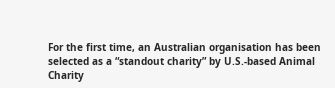For the first time, an Australian organisation has been selected as a “standout charity” by U.S.-based Animal Charity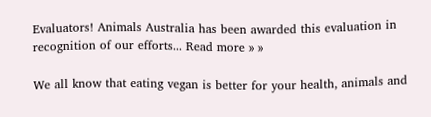Evaluators! Animals Australia has been awarded this evaluation in recognition of our efforts... Read more » »

We all know that eating vegan is better for your health, animals and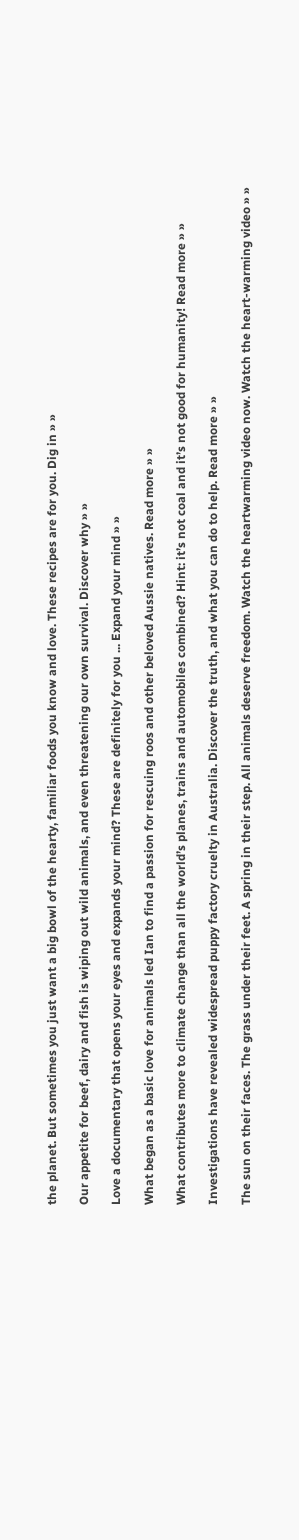the planet. But sometimes you just want a big bowl of the hearty, familiar foods you know and love. These recipes are for you. Dig in » »

Our appetite for beef, dairy and fish is wiping out wild animals, and even threatening our own survival. Discover why » »

Love a documentary that opens your eyes and expands your mind? These are definitely for you ... Expand your mind » »

What began as a basic love for animals led Ian to find a passion for rescuing roos and other beloved Aussie natives. Read more » »

What contributes more to climate change than all the world’s planes, trains and automobiles combined? Hint: it’s not coal and it’s not good for humanity! Read more » »

Investigations have revealed widespread puppy factory cruelty in Australia. Discover the truth, and what you can do to help. Read more » »

The sun on their faces. The grass under their feet. A spring in their step. All animals deserve freedom. Watch the heartwarming video now. Watch the heart-warming video » »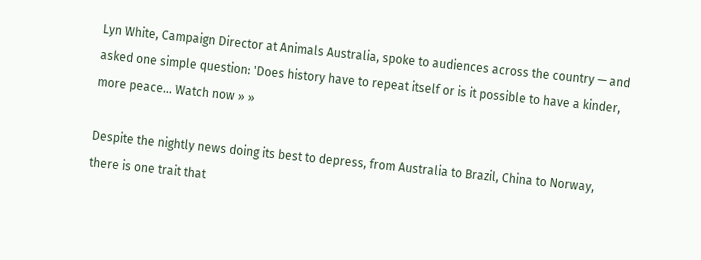Lyn White, Campaign Director at Animals Australia, spoke to audiences across the country — and asked one simple question: 'Does history have to repeat itself or is it possible to have a kinder, more peace... Watch now » »

Despite the nightly news doing its best to depress, from Australia to Brazil, China to Norway, there is one trait that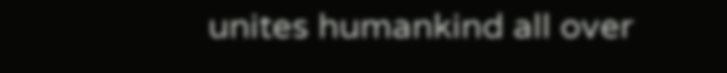unites humankind all over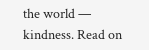the world — kindness. Read on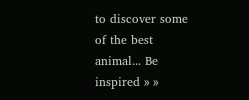to discover some of the best animal... Be inspired » »